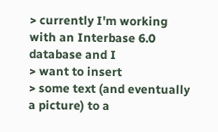> currently I'm working with an Interbase 6.0 database and I
> want to insert
> some text (and eventually a picture) to a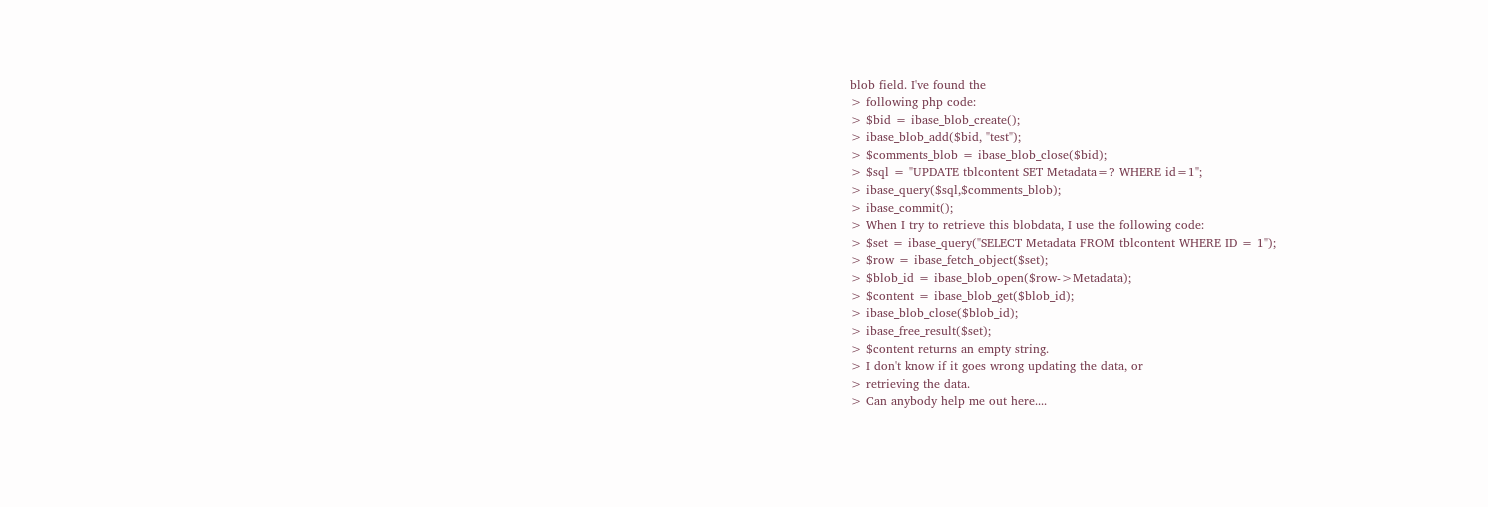blob field. I've found the
> following php code:
> $bid = ibase_blob_create();
> ibase_blob_add($bid, "test");
> $comments_blob = ibase_blob_close($bid);
> $sql = "UPDATE tblcontent SET Metadata=? WHERE id=1";
> ibase_query($sql,$comments_blob);
> ibase_commit();
> When I try to retrieve this blobdata, I use the following code:
> $set = ibase_query("SELECT Metadata FROM tblcontent WHERE ID = 1");
> $row = ibase_fetch_object($set);
> $blob_id = ibase_blob_open($row->Metadata);
> $content = ibase_blob_get($blob_id);
> ibase_blob_close($blob_id);
> ibase_free_result($set);
> $content returns an empty string.
> I don't know if it goes wrong updating the data, or
> retrieving the data.
> Can anybody help me out here....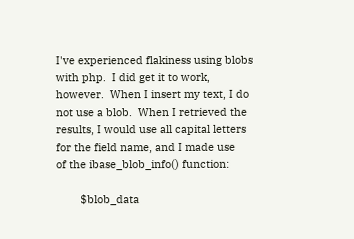I've experienced flakiness using blobs with php.  I did get it to work,
however.  When I insert my text, I do not use a blob.  When I retrieved the
results, I would use all capital letters for the field name, and I made use
of the ibase_blob_info() function:

        $blob_data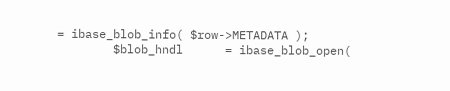= ibase_blob_info( $row->METADATA );
        $blob_hndl      = ibase_blob_open(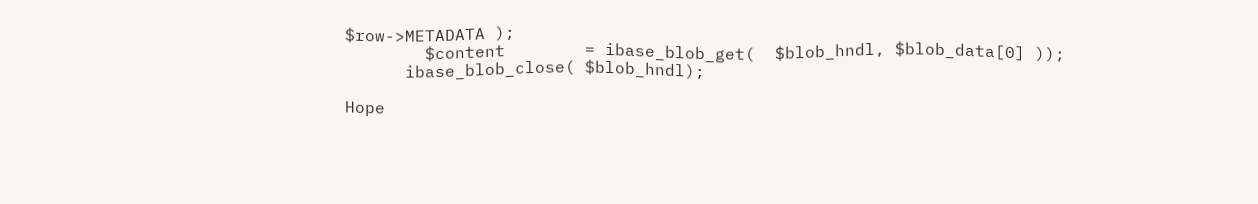$row->METADATA );
        $content        = ibase_blob_get(  $blob_hndl, $blob_data[0] ));
      ibase_blob_close( $blob_hndl);

Hope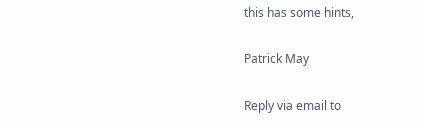this has some hints,

Patrick May

Reply via email to